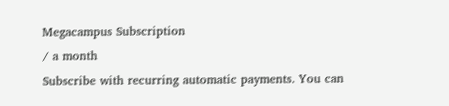Megacampus Subscription
/ a month
Subscribe with recurring automatic payments. You can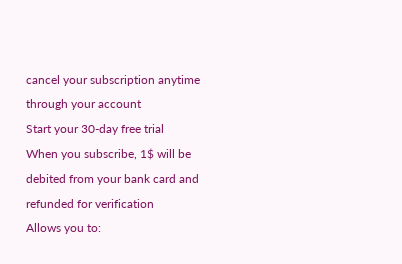cancel your subscription anytime through your account
Start your 30-day free trial
When you subscribe, 1$ will be debited from your bank card and refunded for verification
Allows you to: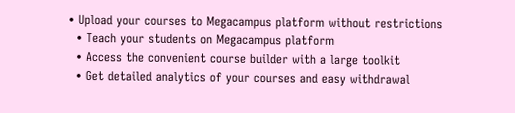• Upload your courses to Megacampus platform without restrictions
  • Teach your students on Megacampus platform
  • Access the convenient course builder with a large toolkit
  • Get detailed analytics of your courses and easy withdrawal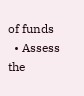of funds
  • Assess the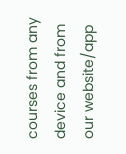courses from any device and from our website/app